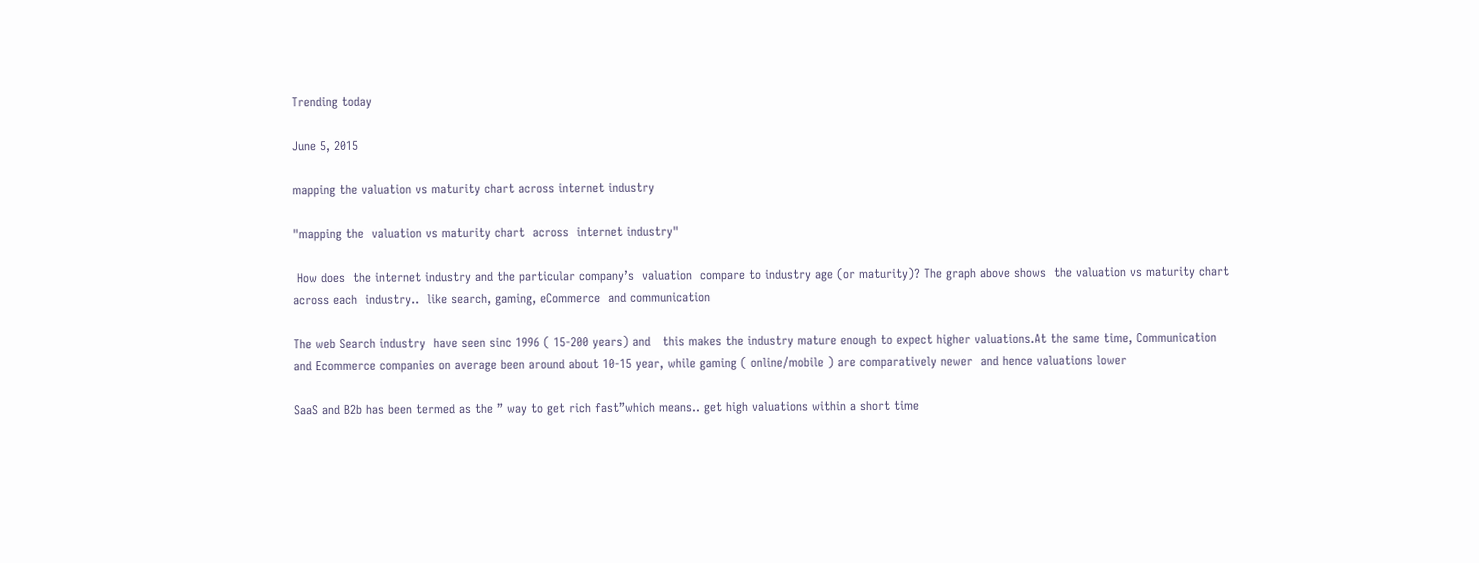Trending today

June 5, 2015

mapping the valuation vs maturity chart across internet industry

"mapping the  valuation vs maturity chart  across  internet industry"

 How does  the internet industry and the particular company’s  valuation  compare to industry age (or maturity)? The graph above shows  the valuation vs maturity chart  across each  industry..  like search, gaming, eCommerce  and communication

The web Search industry  have seen sinc 1996 ( 15-200 years) and   this makes the industry mature enough to expect higher valuations.At the same time, Communication and Ecommerce companies on average been around about 10-15 year, while gaming ( online/mobile ) are comparatively newer  and hence valuations lower

SaaS and B2b has been termed as the ” way to get rich fast”which means.. get high valuations within a short time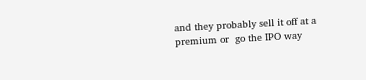and they probably sell it off at a premium or  go the IPO way